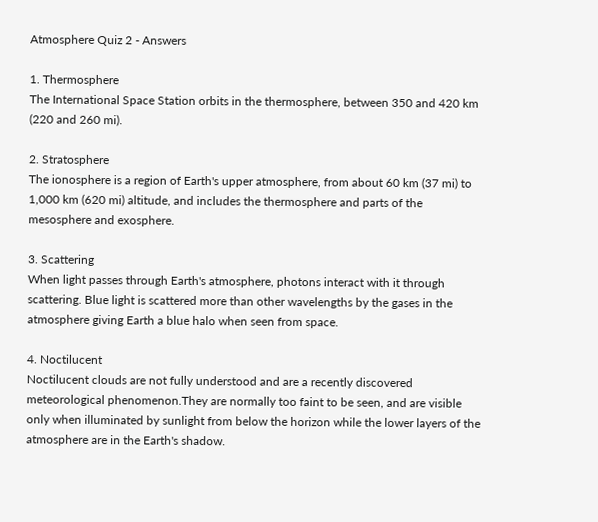Atmosphere Quiz 2 - Answers

1. Thermosphere
The International Space Station orbits in the thermosphere, between 350 and 420 km (220 and 260 mi).

2. Stratosphere
The ionosphere is a region of Earth's upper atmosphere, from about 60 km (37 mi) to 1,000 km (620 mi) altitude, and includes the thermosphere and parts of the mesosphere and exosphere.

3. Scattering
When light passes through Earth's atmosphere, photons interact with it through scattering. Blue light is scattered more than other wavelengths by the gases in the atmosphere giving Earth a blue halo when seen from space.

4. Noctilucent
Noctilucent clouds are not fully understood and are a recently discovered meteorological phenomenon.They are normally too faint to be seen, and are visible only when illuminated by sunlight from below the horizon while the lower layers of the atmosphere are in the Earth's shadow.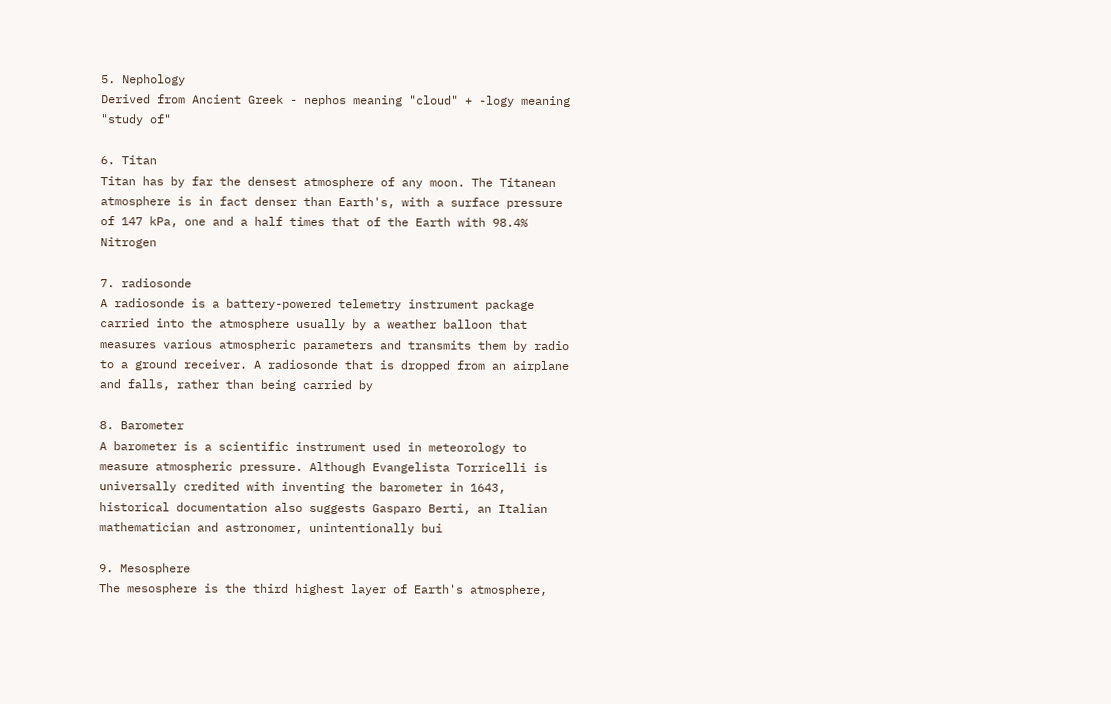5. Nephology
Derived from Ancient Greek - nephos meaning "cloud" + -logy meaning "study of"

6. Titan
Titan has by far the densest atmosphere of any moon. The Titanean atmosphere is in fact denser than Earth's, with a surface pressure of 147 kPa, one and a half times that of the Earth with 98.4% Nitrogen

7. radiosonde
A radiosonde is a battery-powered telemetry instrument package carried into the atmosphere usually by a weather balloon that measures various atmospheric parameters and transmits them by radio to a ground receiver. A radiosonde that is dropped from an airplane and falls, rather than being carried by

8. Barometer
A barometer is a scientific instrument used in meteorology to measure atmospheric pressure. Although Evangelista Torricelli is universally credited with inventing the barometer in 1643, historical documentation also suggests Gasparo Berti, an Italian mathematician and astronomer, unintentionally bui

9. Mesosphere
The mesosphere is the third highest layer of Earth's atmosphere,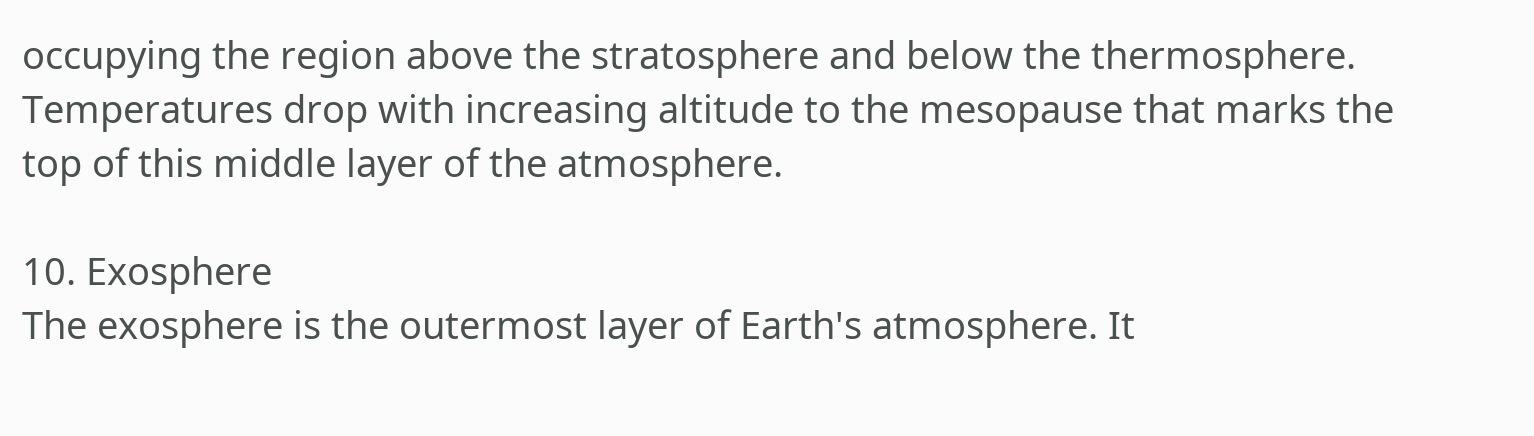occupying the region above the stratosphere and below the thermosphere. Temperatures drop with increasing altitude to the mesopause that marks the top of this middle layer of the atmosphere.

10. Exosphere
The exosphere is the outermost layer of Earth's atmosphere. It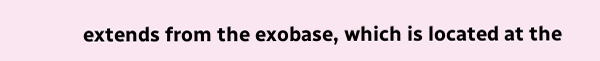extends from the exobase, which is located at the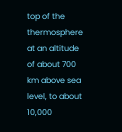top of the thermosphere at an altitude of about 700 km above sea level, to about 10,000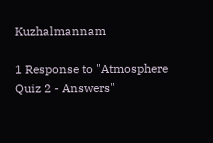Kuzhalmannam

1 Response to "Atmosphere Quiz 2 - Answers"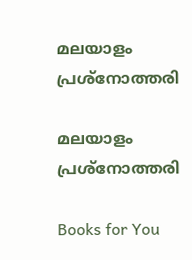മലയാളം പ്രശ്നോത്തരി

മലയാളം പ്രശ്നോത്തരി

Books for You